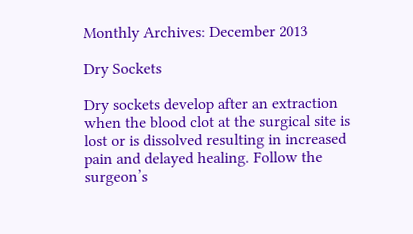Monthly Archives: December 2013

Dry Sockets

Dry sockets develop after an extraction when the blood clot at the surgical site is lost or is dissolved resulting in increased pain and delayed healing. Follow the surgeon’s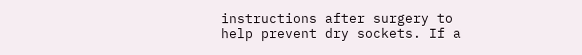instructions after surgery to help prevent dry sockets. If a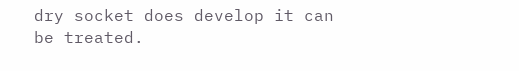dry socket does develop it can be treated.